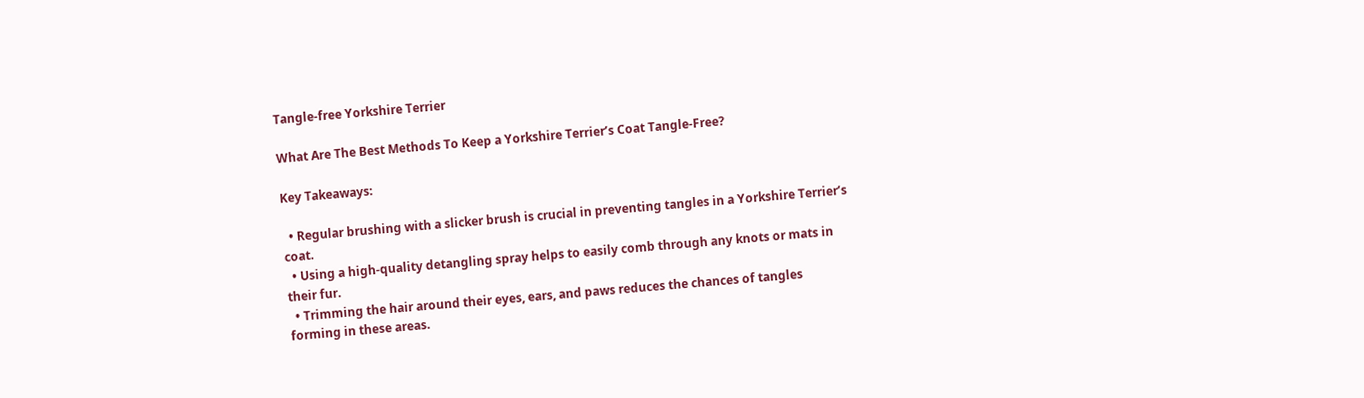Tangle-free Yorkshire Terrier

What Are The Best Methods To Keep a Yorkshire Terrier’s Coat Tangle-Free?

Key Takeaways:

  • Regular brushing with a slicker brush is crucial in preventing tangles in a Yorkshire Terrier’s coat.
  • Using a high-quality detangling spray helps to easily comb through any knots or mats in their fur.
  • Trimming the hair around their eyes, ears, and paws reduces the chances of tangles forming in these areas.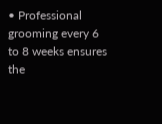• Professional grooming every 6 to 8 weeks ensures the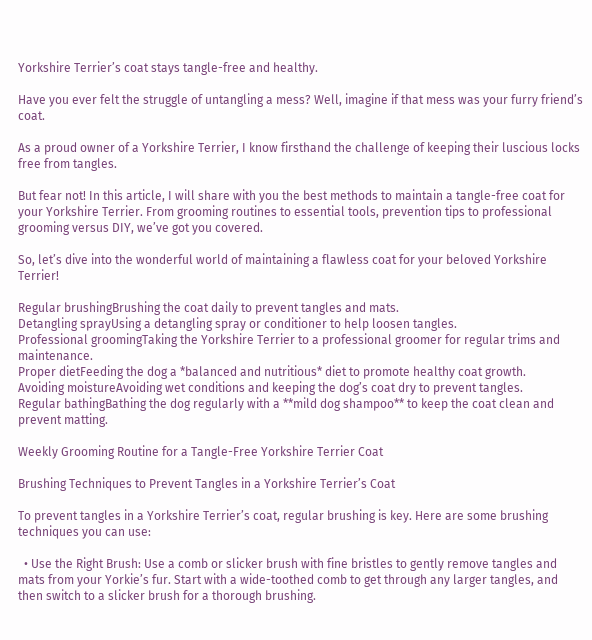Yorkshire Terrier’s coat stays tangle-free and healthy.

Have you ever felt the struggle of untangling a mess? Well, imagine if that mess was your furry friend’s coat.

As a proud owner of a Yorkshire Terrier, I know firsthand the challenge of keeping their luscious locks free from tangles.

But fear not! In this article, I will share with you the best methods to maintain a tangle-free coat for your Yorkshire Terrier. From grooming routines to essential tools, prevention tips to professional grooming versus DIY, we’ve got you covered.

So, let’s dive into the wonderful world of maintaining a flawless coat for your beloved Yorkshire Terrier!

Regular brushingBrushing the coat daily to prevent tangles and mats.
Detangling sprayUsing a detangling spray or conditioner to help loosen tangles.
Professional groomingTaking the Yorkshire Terrier to a professional groomer for regular trims and maintenance.
Proper dietFeeding the dog a *balanced and nutritious* diet to promote healthy coat growth.
Avoiding moistureAvoiding wet conditions and keeping the dog’s coat dry to prevent tangles.
Regular bathingBathing the dog regularly with a **mild dog shampoo** to keep the coat clean and prevent matting.

Weekly Grooming Routine for a Tangle-Free Yorkshire Terrier Coat

Brushing Techniques to Prevent Tangles in a Yorkshire Terrier’s Coat

To prevent tangles in a Yorkshire Terrier’s coat, regular brushing is key. Here are some brushing techniques you can use:

  • Use the Right Brush: Use a comb or slicker brush with fine bristles to gently remove tangles and mats from your Yorkie’s fur. Start with a wide-toothed comb to get through any larger tangles, and then switch to a slicker brush for a thorough brushing.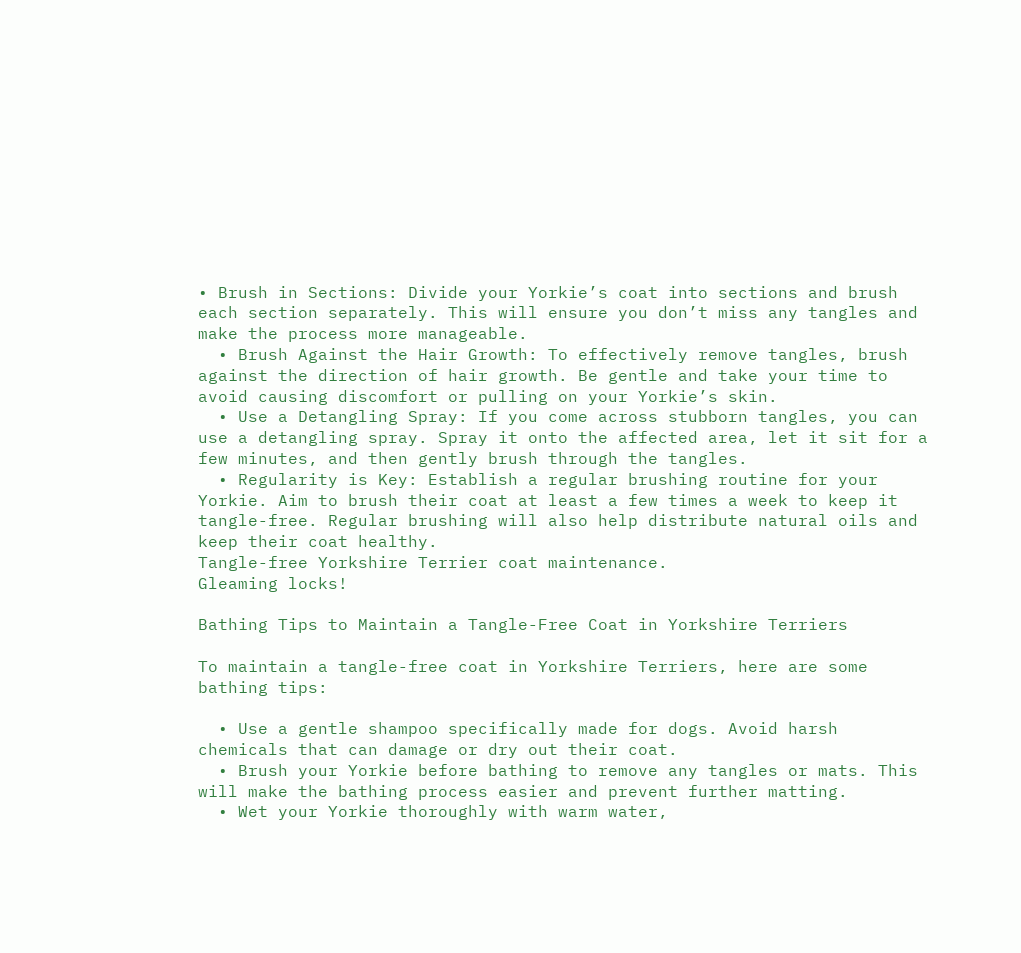• Brush in Sections: Divide your Yorkie’s coat into sections and brush each section separately. This will ensure you don’t miss any tangles and make the process more manageable.
  • Brush Against the Hair Growth: To effectively remove tangles, brush against the direction of hair growth. Be gentle and take your time to avoid causing discomfort or pulling on your Yorkie’s skin.
  • Use a Detangling Spray: If you come across stubborn tangles, you can use a detangling spray. Spray it onto the affected area, let it sit for a few minutes, and then gently brush through the tangles.
  • Regularity is Key: Establish a regular brushing routine for your Yorkie. Aim to brush their coat at least a few times a week to keep it tangle-free. Regular brushing will also help distribute natural oils and keep their coat healthy.
Tangle-free Yorkshire Terrier coat maintenance.
Gleaming locks!

Bathing Tips to Maintain a Tangle-Free Coat in Yorkshire Terriers

To maintain a tangle-free coat in Yorkshire Terriers, here are some bathing tips:

  • Use a gentle shampoo specifically made for dogs. Avoid harsh chemicals that can damage or dry out their coat.
  • Brush your Yorkie before bathing to remove any tangles or mats. This will make the bathing process easier and prevent further matting.
  • Wet your Yorkie thoroughly with warm water,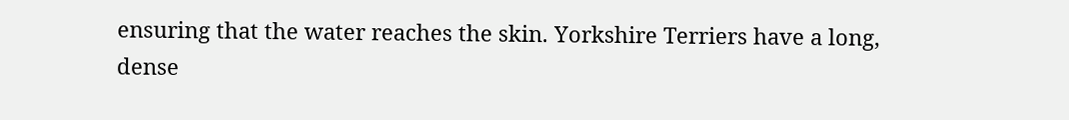ensuring that the water reaches the skin. Yorkshire Terriers have a long, dense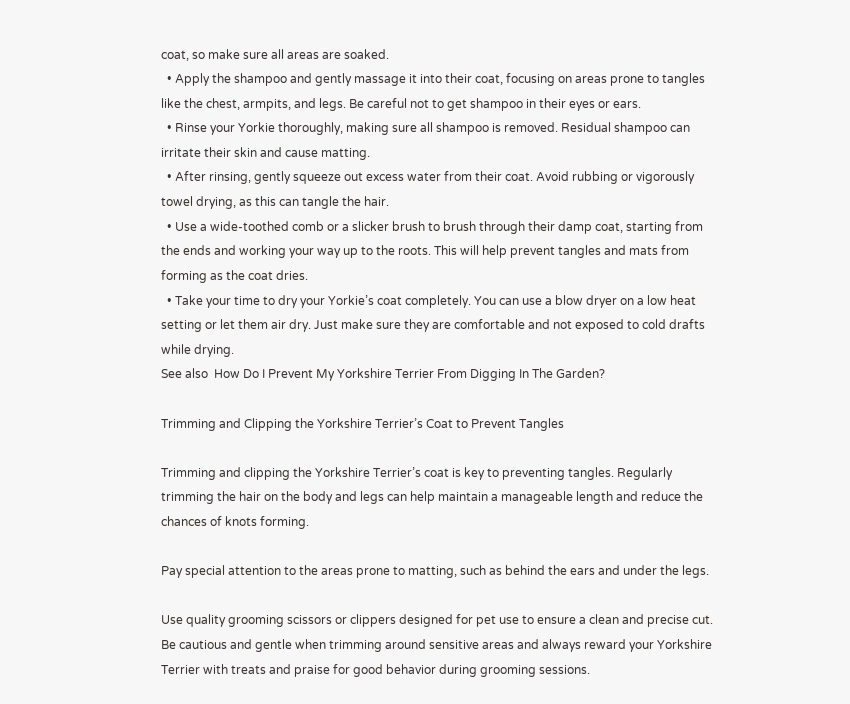coat, so make sure all areas are soaked.
  • Apply the shampoo and gently massage it into their coat, focusing on areas prone to tangles like the chest, armpits, and legs. Be careful not to get shampoo in their eyes or ears.
  • Rinse your Yorkie thoroughly, making sure all shampoo is removed. Residual shampoo can irritate their skin and cause matting.
  • After rinsing, gently squeeze out excess water from their coat. Avoid rubbing or vigorously towel drying, as this can tangle the hair.
  • Use a wide-toothed comb or a slicker brush to brush through their damp coat, starting from the ends and working your way up to the roots. This will help prevent tangles and mats from forming as the coat dries.
  • Take your time to dry your Yorkie’s coat completely. You can use a blow dryer on a low heat setting or let them air dry. Just make sure they are comfortable and not exposed to cold drafts while drying.
See also  How Do I Prevent My Yorkshire Terrier From Digging In The Garden?

Trimming and Clipping the Yorkshire Terrier’s Coat to Prevent Tangles

Trimming and clipping the Yorkshire Terrier’s coat is key to preventing tangles. Regularly trimming the hair on the body and legs can help maintain a manageable length and reduce the chances of knots forming.

Pay special attention to the areas prone to matting, such as behind the ears and under the legs.

Use quality grooming scissors or clippers designed for pet use to ensure a clean and precise cut. Be cautious and gentle when trimming around sensitive areas and always reward your Yorkshire Terrier with treats and praise for good behavior during grooming sessions.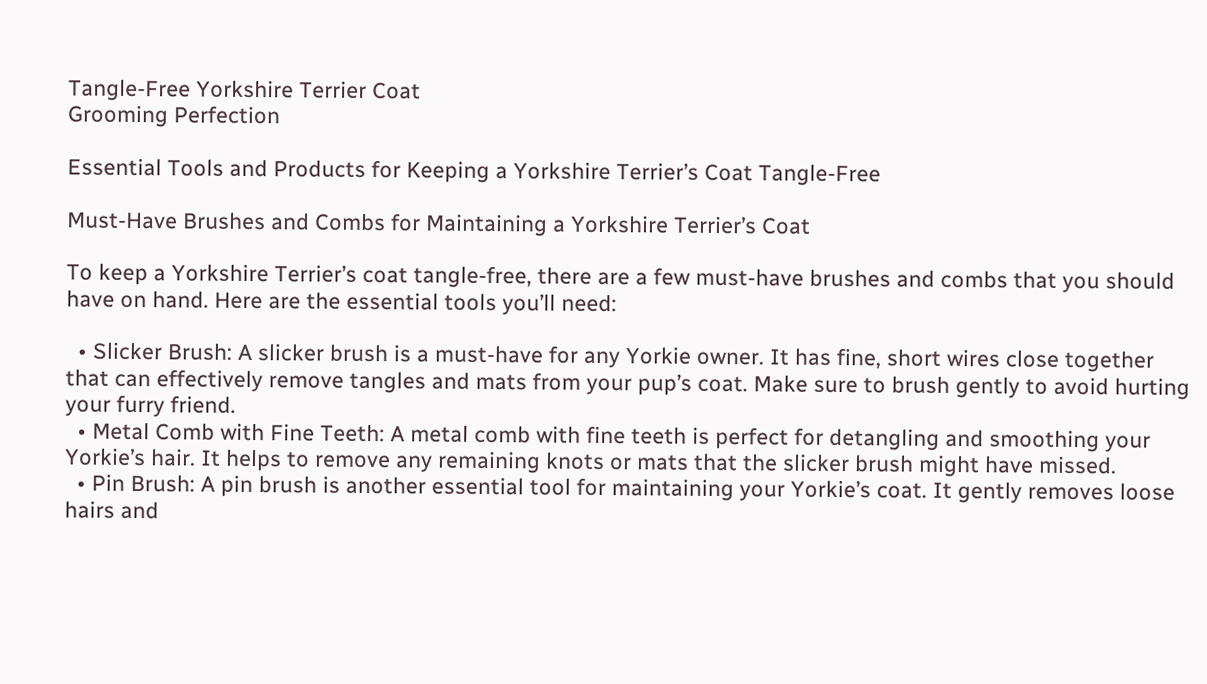Tangle-Free Yorkshire Terrier Coat
Grooming Perfection

Essential Tools and Products for Keeping a Yorkshire Terrier’s Coat Tangle-Free

Must-Have Brushes and Combs for Maintaining a Yorkshire Terrier’s Coat

To keep a Yorkshire Terrier’s coat tangle-free, there are a few must-have brushes and combs that you should have on hand. Here are the essential tools you’ll need:

  • Slicker Brush: A slicker brush is a must-have for any Yorkie owner. It has fine, short wires close together that can effectively remove tangles and mats from your pup’s coat. Make sure to brush gently to avoid hurting your furry friend.
  • Metal Comb with Fine Teeth: A metal comb with fine teeth is perfect for detangling and smoothing your Yorkie’s hair. It helps to remove any remaining knots or mats that the slicker brush might have missed.
  • Pin Brush: A pin brush is another essential tool for maintaining your Yorkie’s coat. It gently removes loose hairs and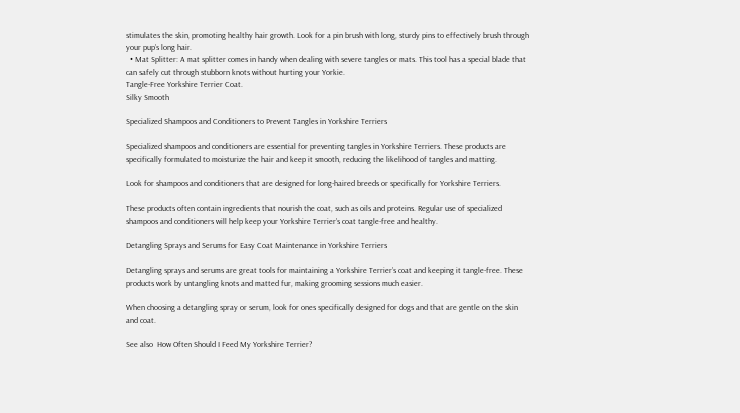stimulates the skin, promoting healthy hair growth. Look for a pin brush with long, sturdy pins to effectively brush through your pup’s long hair.
  • Mat Splitter: A mat splitter comes in handy when dealing with severe tangles or mats. This tool has a special blade that can safely cut through stubborn knots without hurting your Yorkie.
Tangle-Free Yorkshire Terrier Coat.
Silky Smooth

Specialized Shampoos and Conditioners to Prevent Tangles in Yorkshire Terriers

Specialized shampoos and conditioners are essential for preventing tangles in Yorkshire Terriers. These products are specifically formulated to moisturize the hair and keep it smooth, reducing the likelihood of tangles and matting.

Look for shampoos and conditioners that are designed for long-haired breeds or specifically for Yorkshire Terriers.

These products often contain ingredients that nourish the coat, such as oils and proteins. Regular use of specialized shampoos and conditioners will help keep your Yorkshire Terrier’s coat tangle-free and healthy.

Detangling Sprays and Serums for Easy Coat Maintenance in Yorkshire Terriers

Detangling sprays and serums are great tools for maintaining a Yorkshire Terrier’s coat and keeping it tangle-free. These products work by untangling knots and matted fur, making grooming sessions much easier.

When choosing a detangling spray or serum, look for ones specifically designed for dogs and that are gentle on the skin and coat.

See also  How Often Should I Feed My Yorkshire Terrier?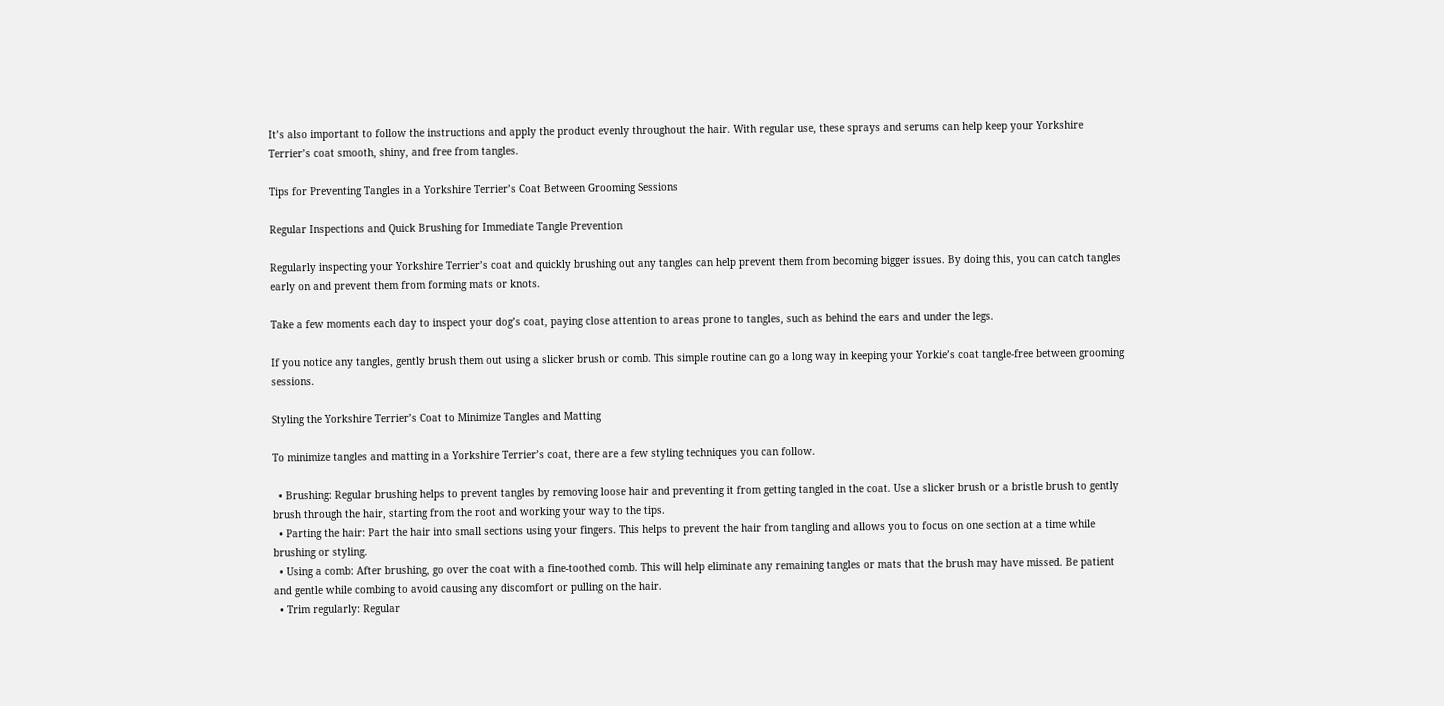It’s also important to follow the instructions and apply the product evenly throughout the hair. With regular use, these sprays and serums can help keep your Yorkshire Terrier’s coat smooth, shiny, and free from tangles.

Tips for Preventing Tangles in a Yorkshire Terrier’s Coat Between Grooming Sessions

Regular Inspections and Quick Brushing for Immediate Tangle Prevention

Regularly inspecting your Yorkshire Terrier’s coat and quickly brushing out any tangles can help prevent them from becoming bigger issues. By doing this, you can catch tangles early on and prevent them from forming mats or knots.

Take a few moments each day to inspect your dog’s coat, paying close attention to areas prone to tangles, such as behind the ears and under the legs.

If you notice any tangles, gently brush them out using a slicker brush or comb. This simple routine can go a long way in keeping your Yorkie’s coat tangle-free between grooming sessions.

Styling the Yorkshire Terrier’s Coat to Minimize Tangles and Matting

To minimize tangles and matting in a Yorkshire Terrier’s coat, there are a few styling techniques you can follow.

  • Brushing: Regular brushing helps to prevent tangles by removing loose hair and preventing it from getting tangled in the coat. Use a slicker brush or a bristle brush to gently brush through the hair, starting from the root and working your way to the tips.
  • Parting the hair: Part the hair into small sections using your fingers. This helps to prevent the hair from tangling and allows you to focus on one section at a time while brushing or styling.
  • Using a comb: After brushing, go over the coat with a fine-toothed comb. This will help eliminate any remaining tangles or mats that the brush may have missed. Be patient and gentle while combing to avoid causing any discomfort or pulling on the hair.
  • Trim regularly: Regular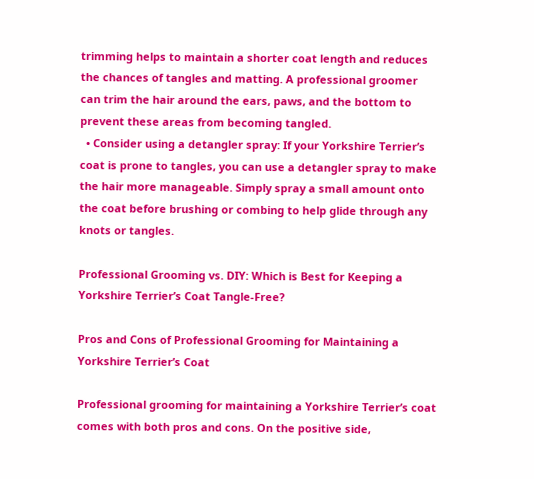trimming helps to maintain a shorter coat length and reduces the chances of tangles and matting. A professional groomer can trim the hair around the ears, paws, and the bottom to prevent these areas from becoming tangled.
  • Consider using a detangler spray: If your Yorkshire Terrier’s coat is prone to tangles, you can use a detangler spray to make the hair more manageable. Simply spray a small amount onto the coat before brushing or combing to help glide through any knots or tangles.

Professional Grooming vs. DIY: Which is Best for Keeping a Yorkshire Terrier’s Coat Tangle-Free?

Pros and Cons of Professional Grooming for Maintaining a Yorkshire Terrier’s Coat

Professional grooming for maintaining a Yorkshire Terrier’s coat comes with both pros and cons. On the positive side,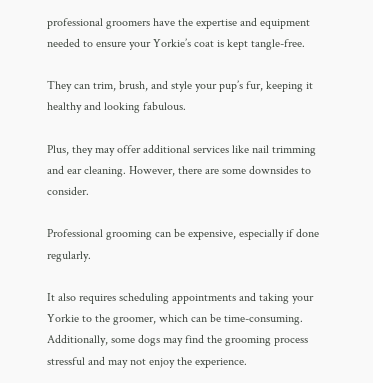professional groomers have the expertise and equipment needed to ensure your Yorkie’s coat is kept tangle-free.

They can trim, brush, and style your pup’s fur, keeping it healthy and looking fabulous.

Plus, they may offer additional services like nail trimming and ear cleaning. However, there are some downsides to consider.

Professional grooming can be expensive, especially if done regularly.

It also requires scheduling appointments and taking your Yorkie to the groomer, which can be time-consuming. Additionally, some dogs may find the grooming process stressful and may not enjoy the experience.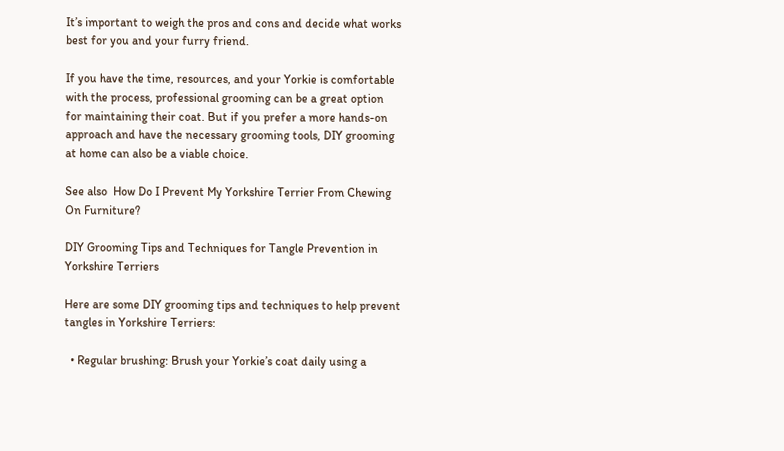It’s important to weigh the pros and cons and decide what works best for you and your furry friend.

If you have the time, resources, and your Yorkie is comfortable with the process, professional grooming can be a great option for maintaining their coat. But if you prefer a more hands-on approach and have the necessary grooming tools, DIY grooming at home can also be a viable choice.

See also  How Do I Prevent My Yorkshire Terrier From Chewing On Furniture?

DIY Grooming Tips and Techniques for Tangle Prevention in Yorkshire Terriers

Here are some DIY grooming tips and techniques to help prevent tangles in Yorkshire Terriers:

  • Regular brushing: Brush your Yorkie’s coat daily using a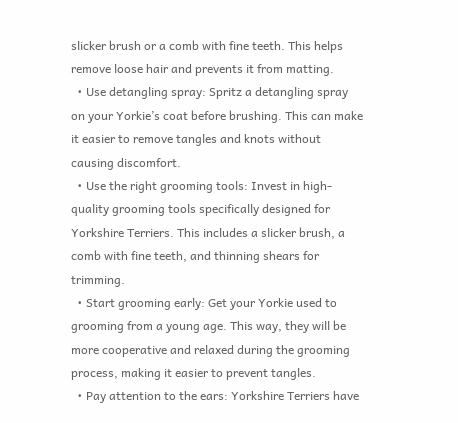slicker brush or a comb with fine teeth. This helps remove loose hair and prevents it from matting.
  • Use detangling spray: Spritz a detangling spray on your Yorkie’s coat before brushing. This can make it easier to remove tangles and knots without causing discomfort.
  • Use the right grooming tools: Invest in high-quality grooming tools specifically designed for Yorkshire Terriers. This includes a slicker brush, a comb with fine teeth, and thinning shears for trimming.
  • Start grooming early: Get your Yorkie used to grooming from a young age. This way, they will be more cooperative and relaxed during the grooming process, making it easier to prevent tangles.
  • Pay attention to the ears: Yorkshire Terriers have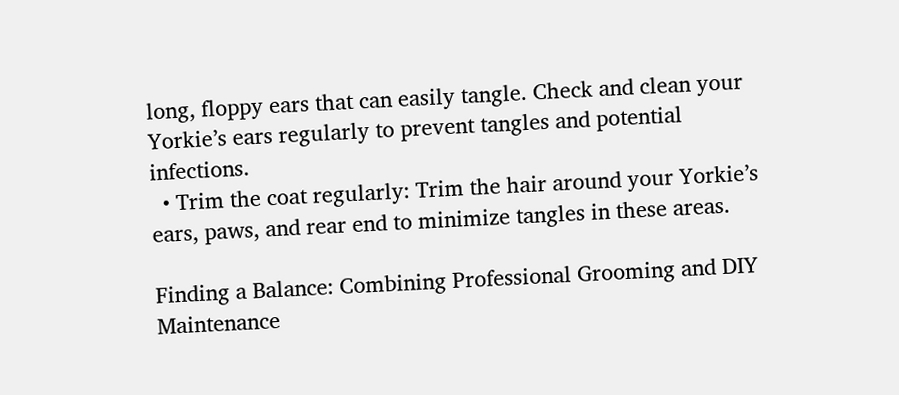long, floppy ears that can easily tangle. Check and clean your Yorkie’s ears regularly to prevent tangles and potential infections.
  • Trim the coat regularly: Trim the hair around your Yorkie’s ears, paws, and rear end to minimize tangles in these areas.

Finding a Balance: Combining Professional Grooming and DIY Maintenance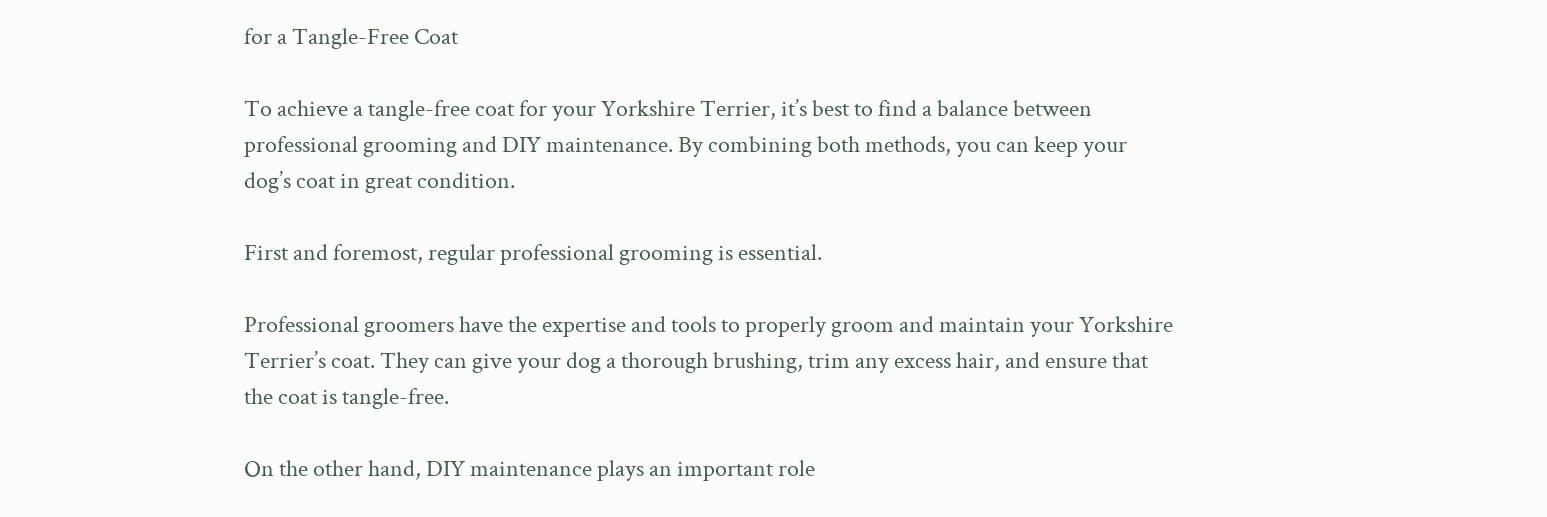for a Tangle-Free Coat

To achieve a tangle-free coat for your Yorkshire Terrier, it’s best to find a balance between professional grooming and DIY maintenance. By combining both methods, you can keep your dog’s coat in great condition.

First and foremost, regular professional grooming is essential.

Professional groomers have the expertise and tools to properly groom and maintain your Yorkshire Terrier’s coat. They can give your dog a thorough brushing, trim any excess hair, and ensure that the coat is tangle-free.

On the other hand, DIY maintenance plays an important role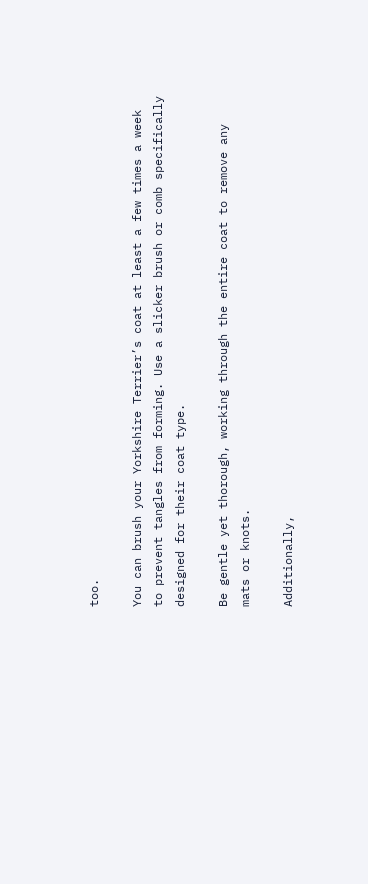too.

You can brush your Yorkshire Terrier’s coat at least a few times a week to prevent tangles from forming. Use a slicker brush or comb specifically designed for their coat type.

Be gentle yet thorough, working through the entire coat to remove any mats or knots.

Additionally,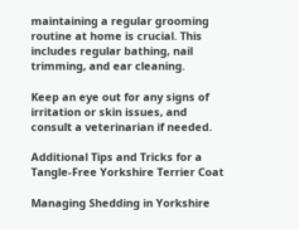maintaining a regular grooming routine at home is crucial. This includes regular bathing, nail trimming, and ear cleaning.

Keep an eye out for any signs of irritation or skin issues, and consult a veterinarian if needed.

Additional Tips and Tricks for a Tangle-Free Yorkshire Terrier Coat

Managing Shedding in Yorkshire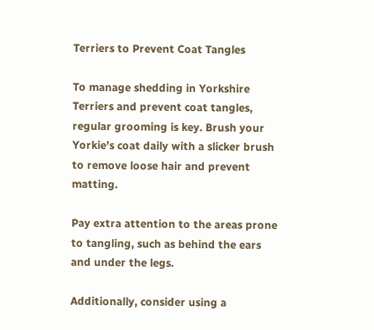Terriers to Prevent Coat Tangles

To manage shedding in Yorkshire Terriers and prevent coat tangles, regular grooming is key. Brush your Yorkie’s coat daily with a slicker brush to remove loose hair and prevent matting.

Pay extra attention to the areas prone to tangling, such as behind the ears and under the legs.

Additionally, consider using a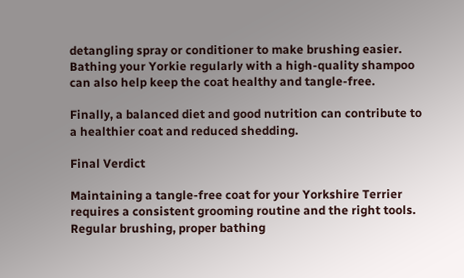detangling spray or conditioner to make brushing easier. Bathing your Yorkie regularly with a high-quality shampoo can also help keep the coat healthy and tangle-free.

Finally, a balanced diet and good nutrition can contribute to a healthier coat and reduced shedding.

Final Verdict

Maintaining a tangle-free coat for your Yorkshire Terrier requires a consistent grooming routine and the right tools. Regular brushing, proper bathing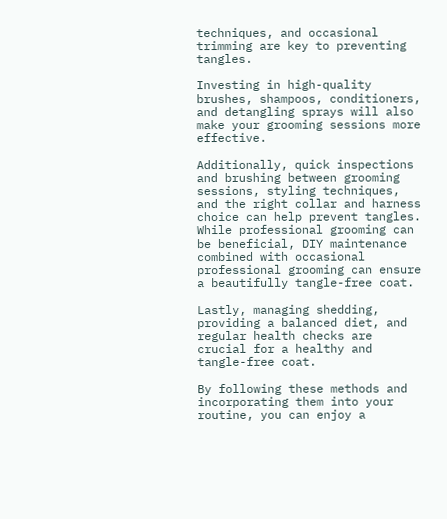techniques, and occasional trimming are key to preventing tangles.

Investing in high-quality brushes, shampoos, conditioners, and detangling sprays will also make your grooming sessions more effective.

Additionally, quick inspections and brushing between grooming sessions, styling techniques, and the right collar and harness choice can help prevent tangles. While professional grooming can be beneficial, DIY maintenance combined with occasional professional grooming can ensure a beautifully tangle-free coat.

Lastly, managing shedding, providing a balanced diet, and regular health checks are crucial for a healthy and tangle-free coat.

By following these methods and incorporating them into your routine, you can enjoy a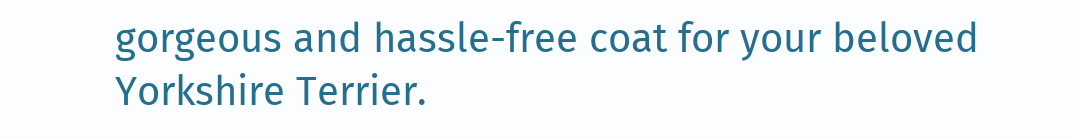gorgeous and hassle-free coat for your beloved Yorkshire Terrier.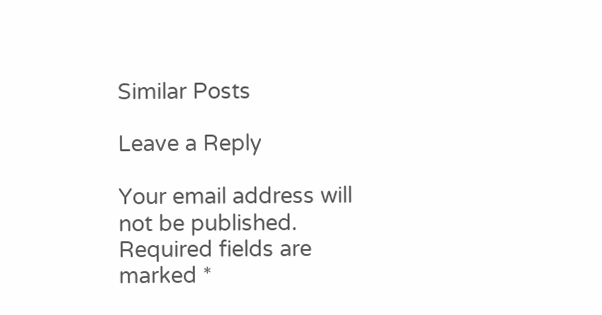Similar Posts

Leave a Reply

Your email address will not be published. Required fields are marked *